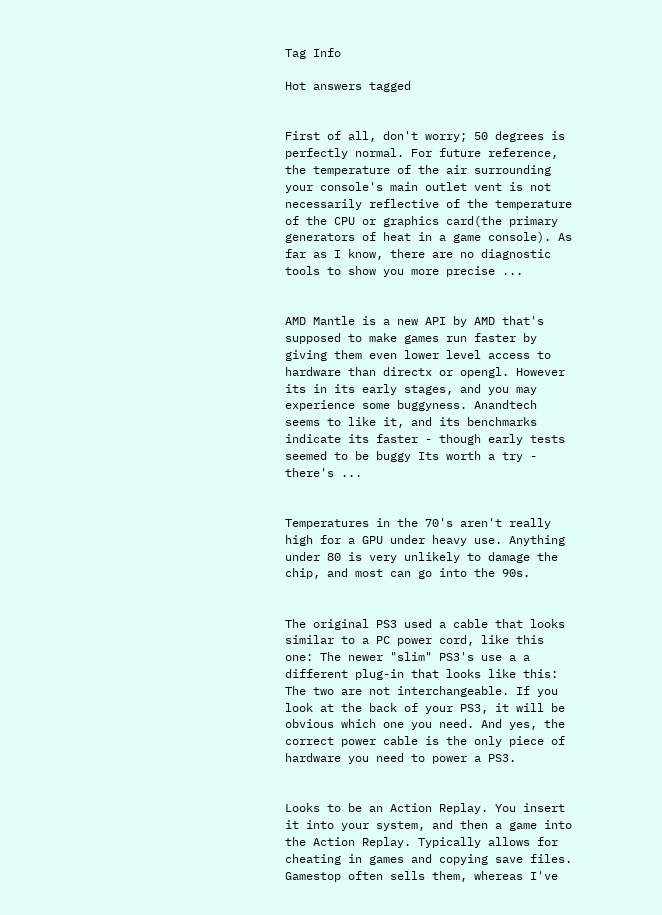Tag Info

Hot answers tagged


First of all, don't worry; 50 degrees is perfectly normal. For future reference, the temperature of the air surrounding your console's main outlet vent is not necessarily reflective of the temperature of the CPU or graphics card(the primary generators of heat in a game console). As far as I know, there are no diagnostic tools to show you more precise ...


AMD Mantle is a new API by AMD that's supposed to make games run faster by giving them even lower level access to hardware than directx or opengl. However its in its early stages, and you may experience some buggyness. Anandtech seems to like it, and its benchmarks indicate its faster - though early tests seemed to be buggy Its worth a try - there's ...


Temperatures in the 70's aren't really high for a GPU under heavy use. Anything under 80 is very unlikely to damage the chip, and most can go into the 90s.


The original PS3 used a cable that looks similar to a PC power cord, like this one: The newer "slim" PS3's use a a different plug-in that looks like this: The two are not interchangeable. If you look at the back of your PS3, it will be obvious which one you need. And yes, the correct power cable is the only piece of hardware you need to power a PS3.


Looks to be an Action Replay. You insert it into your system, and then a game into the Action Replay. Typically allows for cheating in games and copying save files. Gamestop often sells them, whereas I've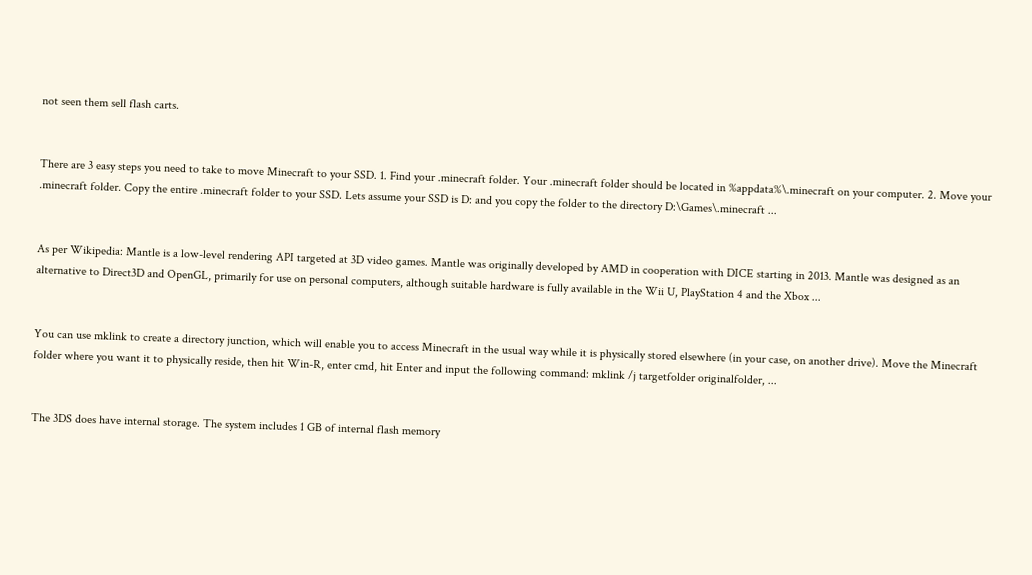not seen them sell flash carts.


There are 3 easy steps you need to take to move Minecraft to your SSD. 1. Find your .minecraft folder. Your .minecraft folder should be located in %appdata%\.minecraft on your computer. 2. Move your .minecraft folder. Copy the entire .minecraft folder to your SSD. Lets assume your SSD is D: and you copy the folder to the directory D:\Games\.minecraft ...


As per Wikipedia: Mantle is a low-level rendering API targeted at 3D video games. Mantle was originally developed by AMD in cooperation with DICE starting in 2013. Mantle was designed as an alternative to Direct3D and OpenGL, primarily for use on personal computers, although suitable hardware is fully available in the Wii U, PlayStation 4 and the Xbox ...


You can use mklink to create a directory junction, which will enable you to access Minecraft in the usual way while it is physically stored elsewhere (in your case, on another drive). Move the Minecraft folder where you want it to physically reside, then hit Win-R, enter cmd, hit Enter and input the following command: mklink /j targetfolder originalfolder, ...


The 3DS does have internal storage. The system includes 1 GB of internal flash memory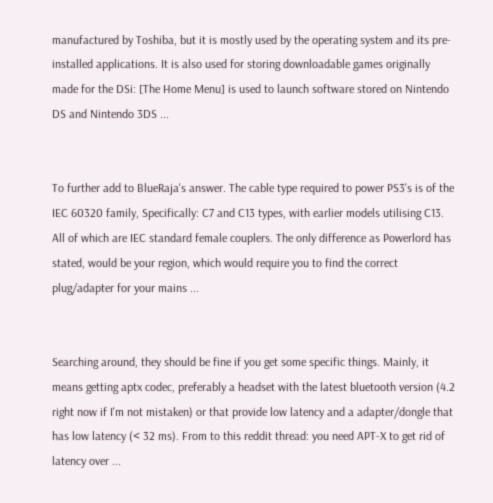manufactured by Toshiba, but it is mostly used by the operating system and its pre-installed applications. It is also used for storing downloadable games originally made for the DSi: [The Home Menu] is used to launch software stored on Nintendo DS and Nintendo 3DS ...


To further add to BlueRaja's answer. The cable type required to power PS3's is of the IEC 60320 family, Specifically: C7 and C13 types, with earlier models utilising C13. All of which are IEC standard female couplers. The only difference as Powerlord has stated, would be your region, which would require you to find the correct plug/adapter for your mains ...


Searching around, they should be fine if you get some specific things. Mainly, it means getting aptx codec, preferably a headset with the latest bluetooth version (4.2 right now if I'm not mistaken) or that provide low latency and a adapter/dongle that has low latency (< 32 ms). From to this reddit thread: you need APT-X to get rid of latency over ...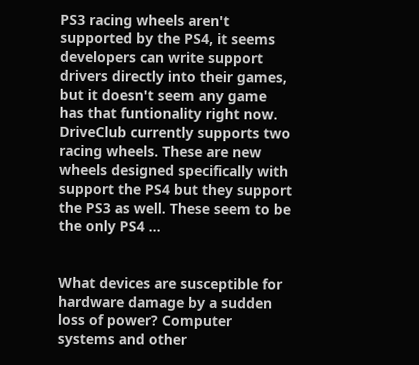PS3 racing wheels aren't supported by the PS4, it seems developers can write support drivers directly into their games, but it doesn't seem any game has that funtionality right now. DriveClub currently supports two racing wheels. These are new wheels designed specifically with support the PS4 but they support the PS3 as well. These seem to be the only PS4 ...


What devices are susceptible for hardware damage by a sudden loss of power? Computer systems and other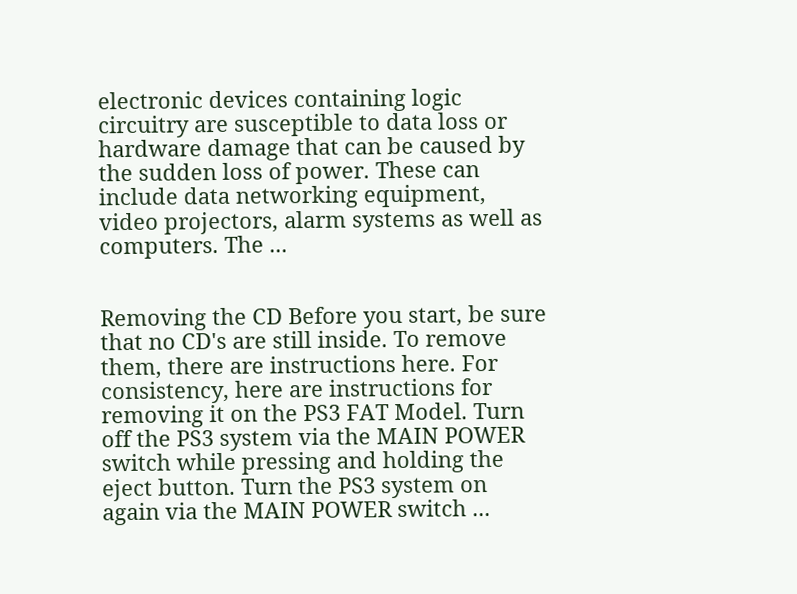electronic devices containing logic circuitry are susceptible to data loss or hardware damage that can be caused by the sudden loss of power. These can include data networking equipment, video projectors, alarm systems as well as computers. The ...


Removing the CD Before you start, be sure that no CD's are still inside. To remove them, there are instructions here. For consistency, here are instructions for removing it on the PS3 FAT Model. Turn off the PS3 system via the MAIN POWER switch while pressing and holding the eject button. Turn the PS3 system on again via the MAIN POWER switch ...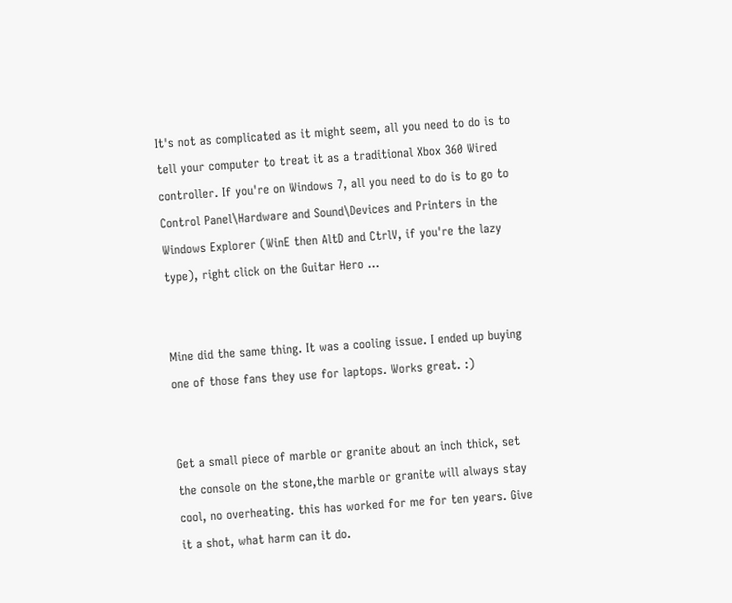It's not as complicated as it might seem, all you need to do is to tell your computer to treat it as a traditional Xbox 360 Wired controller. If you're on Windows 7, all you need to do is to go to Control Panel\Hardware and Sound\Devices and Printers in the Windows Explorer (WinE then AltD and CtrlV, if you're the lazy type), right click on the Guitar Hero ...


Mine did the same thing. It was a cooling issue. I ended up buying one of those fans they use for laptops. Works great. :)


Get a small piece of marble or granite about an inch thick, set the console on the stone,the marble or granite will always stay cool, no overheating. this has worked for me for ten years. Give it a shot, what harm can it do.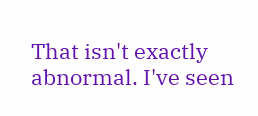That isn't exactly abnormal. I've seen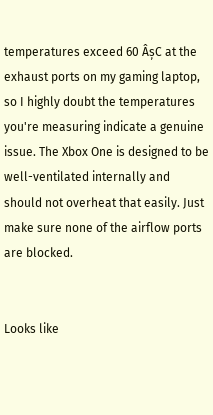temperatures exceed 60 ÂșC at the exhaust ports on my gaming laptop, so I highly doubt the temperatures you're measuring indicate a genuine issue. The Xbox One is designed to be well-ventilated internally and should not overheat that easily. Just make sure none of the airflow ports are blocked.


Looks like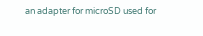an adapter for microSD used for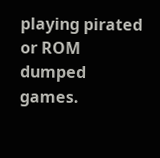playing pirated or ROM dumped games.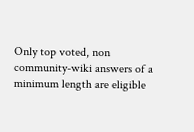Only top voted, non community-wiki answers of a minimum length are eligible